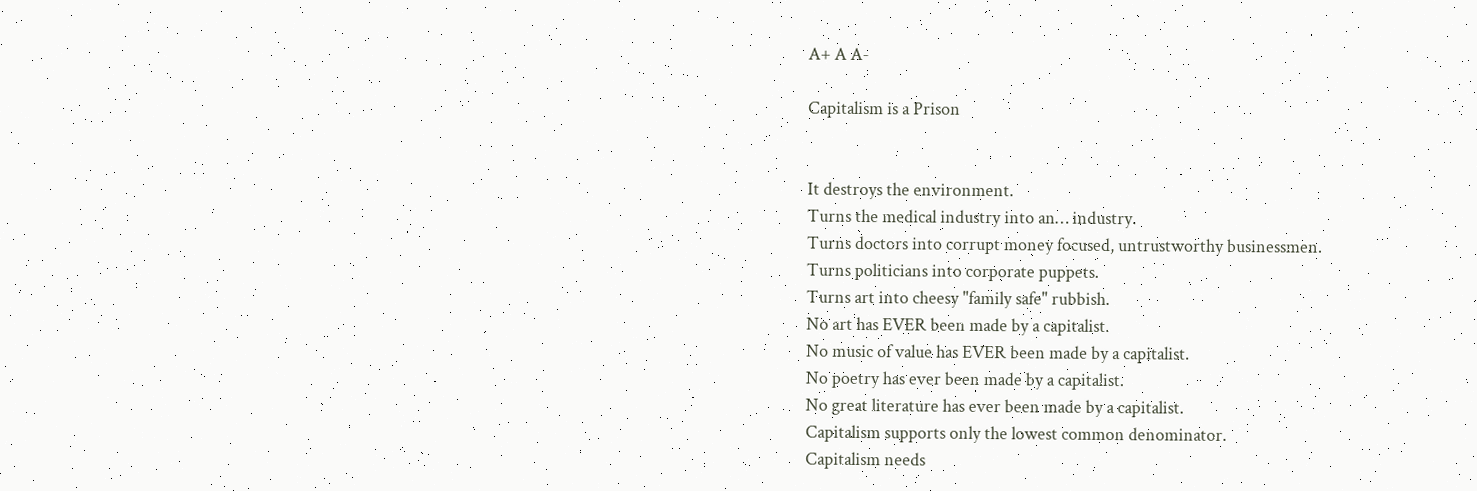A+ A A-

Capitalism is a Prison


It destroys the environment.
Turns the medical industry into an… industry.
Turns doctors into corrupt money focused, untrustworthy businessmen.
Turns politicians into corporate puppets.
Turns art into cheesy "family safe" rubbish.
No art has EVER been made by a capitalist.
No music of value has EVER been made by a capitalist.
No poetry has ever been made by a capitalist.
No great literature has ever been made by a capitalist.
Capitalism supports only the lowest common denominator.
Capitalism needs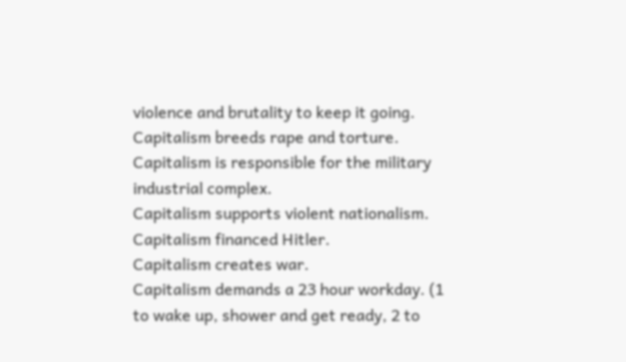violence and brutality to keep it going.
Capitalism breeds rape and torture.
Capitalism is responsible for the military industrial complex.
Capitalism supports violent nationalism.
Capitalism financed Hitler.
Capitalism creates war.
Capitalism demands a 23 hour workday. (1 to wake up, shower and get ready, 2 to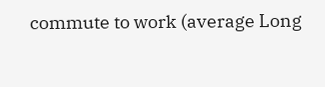commute to work (average Long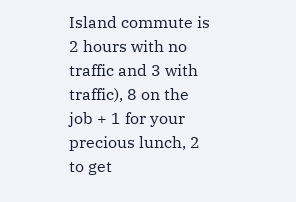Island commute is 2 hours with no traffic and 3 with traffic), 8 on the job + 1 for your precious lunch, 2 to get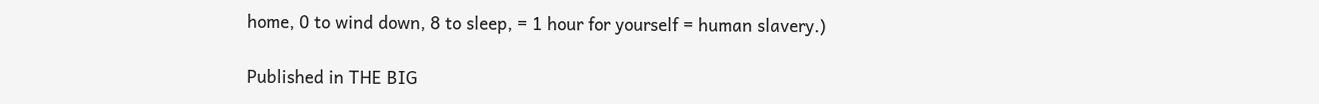home, 0 to wind down, 8 to sleep, = 1 hour for yourself = human slavery.)

Published in THE BIG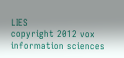LIES
copyright 2012 vox information sciences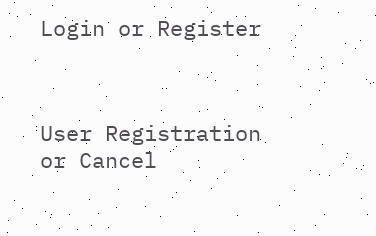Login or Register



User Registration
or Cancel